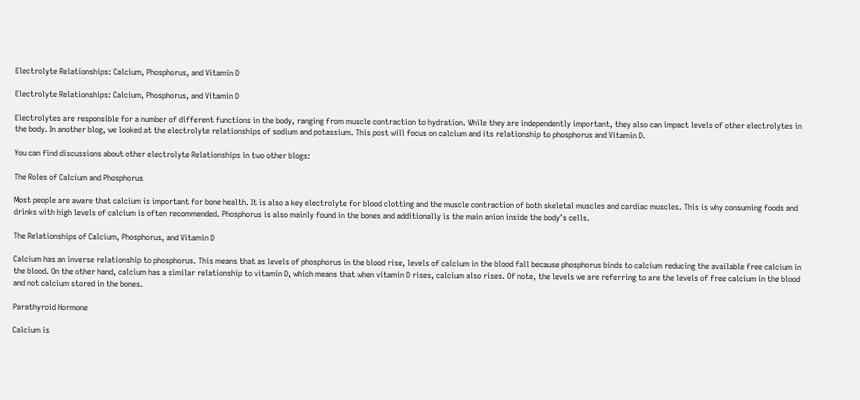Electrolyte Relationships: Calcium, Phosphorus, and Vitamin D

Electrolyte Relationships: Calcium, Phosphorus, and Vitamin D

Electrolytes are responsible for a number of different functions in the body, ranging from muscle contraction to hydration. While they are independently important, they also can impact levels of other electrolytes in the body. In another blog, we looked at the electrolyte relationships of sodium and potassium. This post will focus on calcium and its relationship to phosphorus and Vitamin D.

You can find discussions about other electrolyte Relationships in two other blogs:

The Roles of Calcium and Phosphorus

Most people are aware that calcium is important for bone health. It is also a key electrolyte for blood clotting and the muscle contraction of both skeletal muscles and cardiac muscles. This is why consuming foods and drinks with high levels of calcium is often recommended. Phosphorus is also mainly found in the bones and additionally is the main anion inside the body’s cells.

The Relationships of Calcium, Phosphorus, and Vitamin D

Calcium has an inverse relationship to phosphorus. This means that as levels of phosphorus in the blood rise, levels of calcium in the blood fall because phosphorus binds to calcium reducing the available free calcium in the blood. On the other hand, calcium has a similar relationship to vitamin D, which means that when vitamin D rises, calcium also rises. Of note, the levels we are referring to are the levels of free calcium in the blood and not calcium stored in the bones.

Parathyroid Hormone

Calcium is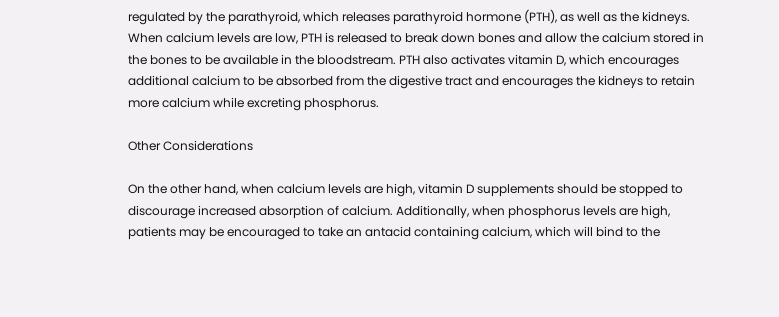regulated by the parathyroid, which releases parathyroid hormone (PTH), as well as the kidneys. When calcium levels are low, PTH is released to break down bones and allow the calcium stored in the bones to be available in the bloodstream. PTH also activates vitamin D, which encourages additional calcium to be absorbed from the digestive tract and encourages the kidneys to retain more calcium while excreting phosphorus.

Other Considerations

On the other hand, when calcium levels are high, vitamin D supplements should be stopped to discourage increased absorption of calcium. Additionally, when phosphorus levels are high, patients may be encouraged to take an antacid containing calcium, which will bind to the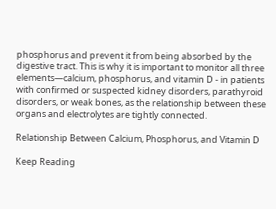phosphorus and prevent it from being absorbed by the digestive tract. This is why it is important to monitor all three elements—calcium, phosphorus, and vitamin D - in patients with confirmed or suspected kidney disorders, parathyroid disorders, or weak bones, as the relationship between these organs and electrolytes are tightly connected.

Relationship Between Calcium, Phosphorus, and Vitamin D

Keep Reading